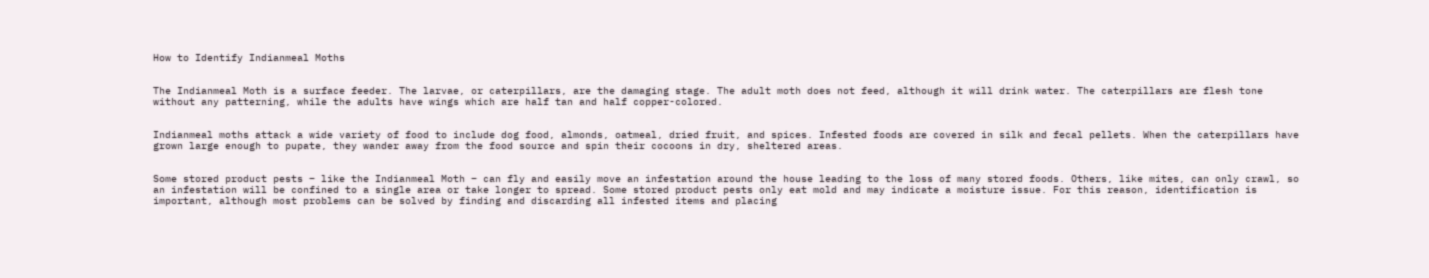How to Identify Indianmeal Moths


The Indianmeal Moth is a surface feeder. The larvae, or caterpillars, are the damaging stage. The adult moth does not feed, although it will drink water. The caterpillars are flesh tone without any patterning, while the adults have wings which are half tan and half copper-colored.


Indianmeal moths attack a wide variety of food to include dog food, almonds, oatmeal, dried fruit, and spices. Infested foods are covered in silk and fecal pellets. When the caterpillars have grown large enough to pupate, they wander away from the food source and spin their cocoons in dry, sheltered areas.


Some stored product pests – like the Indianmeal Moth – can fly and easily move an infestation around the house leading to the loss of many stored foods. Others, like mites, can only crawl, so an infestation will be confined to a single area or take longer to spread. Some stored product pests only eat mold and may indicate a moisture issue. For this reason, identification is important, although most problems can be solved by finding and discarding all infested items and placing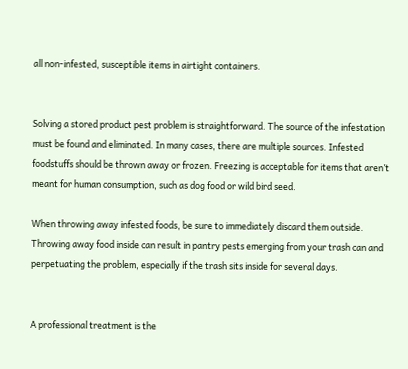all non-infested, susceptible items in airtight containers.


Solving a stored product pest problem is straightforward. The source of the infestation must be found and eliminated. In many cases, there are multiple sources. Infested foodstuffs should be thrown away or frozen. Freezing is acceptable for items that aren’t meant for human consumption, such as dog food or wild bird seed.

When throwing away infested foods, be sure to immediately discard them outside. Throwing away food inside can result in pantry pests emerging from your trash can and perpetuating the problem, especially if the trash sits inside for several days.


A professional treatment is the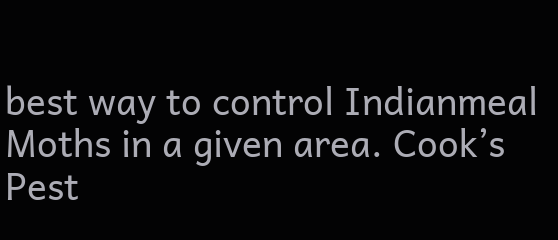best way to control Indianmeal Moths in a given area. Cook’s Pest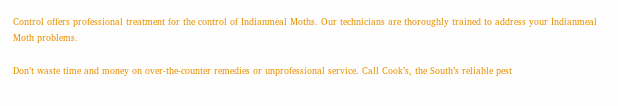Control offers professional treatment for the control of Indianmeal Moths. Our technicians are thoroughly trained to address your Indianmeal Moth problems.

Don’t waste time and money on over-the-counter remedies or unprofessional service. Call Cook’s, the South’s reliable pest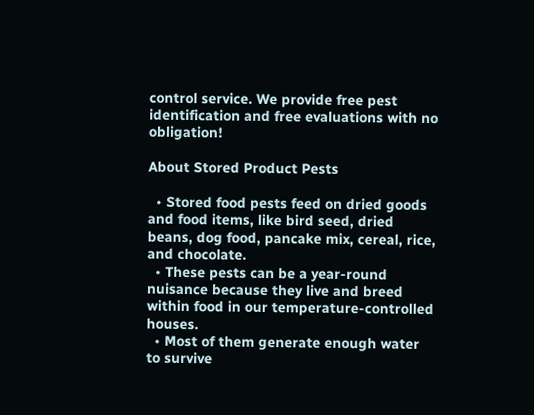control service. We provide free pest identification and free evaluations with no obligation!

About Stored Product Pests

  • Stored food pests feed on dried goods and food items, like bird seed, dried beans, dog food, pancake mix, cereal, rice, and chocolate.
  • These pests can be a year-round nuisance because they live and breed within food in our temperature-controlled houses.
  • Most of them generate enough water to survive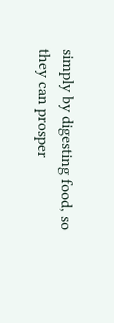simply by digesting food, so they can prosper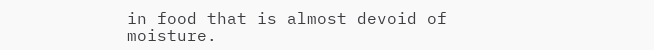in food that is almost devoid of moisture.